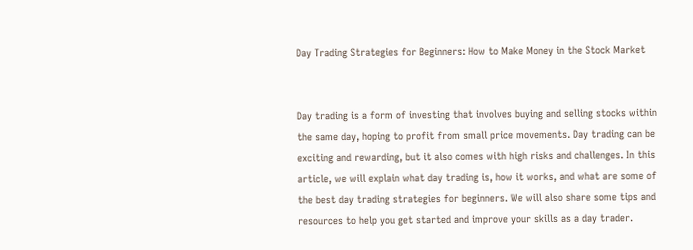Day Trading Strategies for Beginners: How to Make Money in the Stock Market


Day trading is a form of investing that involves buying and selling stocks within the same day, hoping to profit from small price movements. Day trading can be exciting and rewarding, but it also comes with high risks and challenges. In this article, we will explain what day trading is, how it works, and what are some of the best day trading strategies for beginners. We will also share some tips and resources to help you get started and improve your skills as a day trader.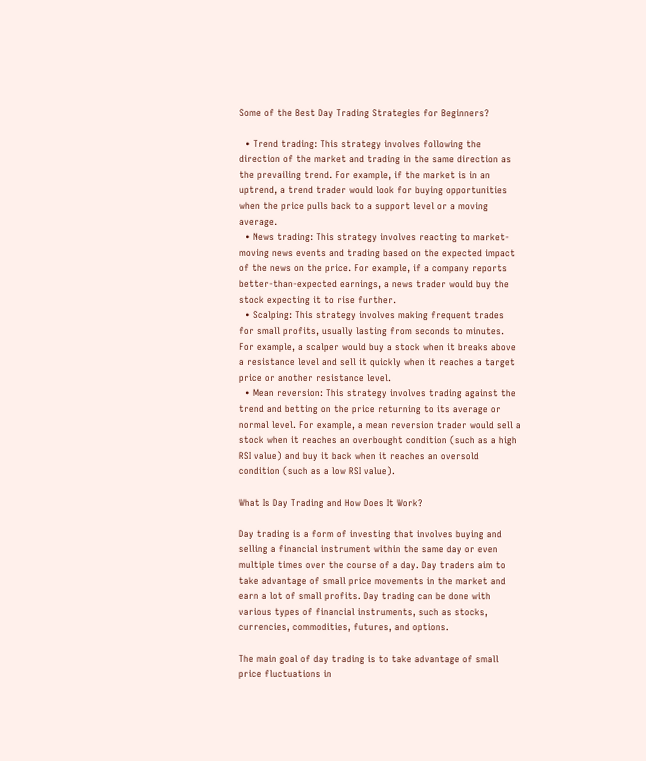Some of the Best Day Trading Strategies for Beginners?

  • Trend trading: This strategy involves following the direction of the market and trading in the same direction as the prevailing trend. For example, if the market is in an uptrend, a trend trader would look for buying opportunities when the price pulls back to a support level or a moving average.
  • News trading: This strategy involves reacting to market-moving news events and trading based on the expected impact of the news on the price. For example, if a company reports better-than-expected earnings, a news trader would buy the stock expecting it to rise further.
  • Scalping: This strategy involves making frequent trades for small profits, usually lasting from seconds to minutes. For example, a scalper would buy a stock when it breaks above a resistance level and sell it quickly when it reaches a target price or another resistance level.
  • Mean reversion: This strategy involves trading against the trend and betting on the price returning to its average or normal level. For example, a mean reversion trader would sell a stock when it reaches an overbought condition (such as a high RSI value) and buy it back when it reaches an oversold condition (such as a low RSI value).

What Is Day Trading and How Does It Work?

Day trading is a form of investing that involves buying and selling a financial instrument within the same day or even multiple times over the course of a day. Day traders aim to take advantage of small price movements in the market and earn a lot of small profits. Day trading can be done with various types of financial instruments, such as stocks, currencies, commodities, futures, and options.

The main goal of day trading is to take advantage of small price fluctuations in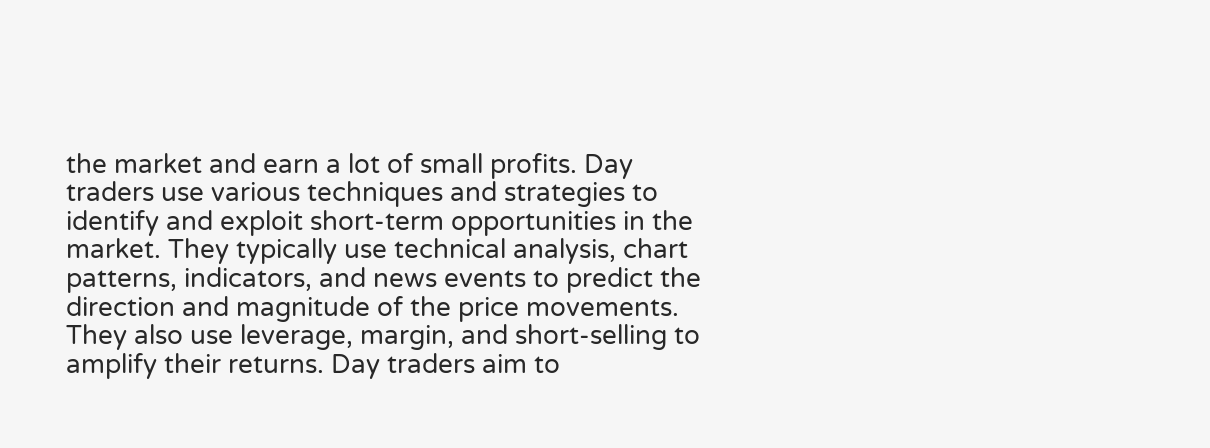the market and earn a lot of small profits. Day traders use various techniques and strategies to identify and exploit short-term opportunities in the market. They typically use technical analysis, chart patterns, indicators, and news events to predict the direction and magnitude of the price movements. They also use leverage, margin, and short-selling to amplify their returns. Day traders aim to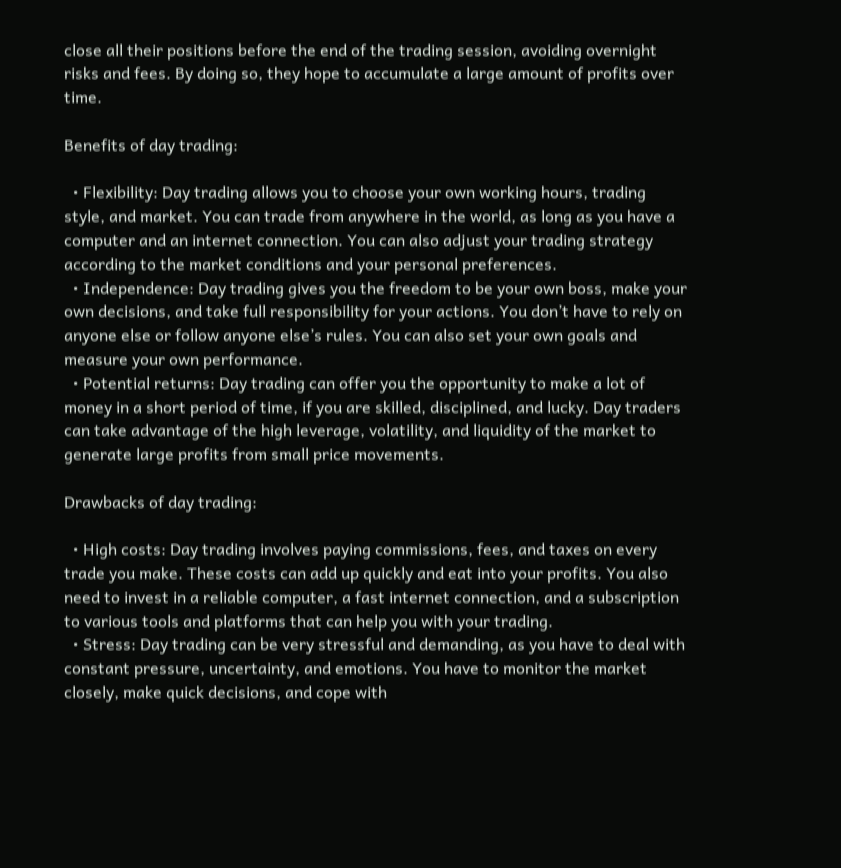close all their positions before the end of the trading session, avoiding overnight risks and fees. By doing so, they hope to accumulate a large amount of profits over time.

Benefits of day trading:

  • Flexibility: Day trading allows you to choose your own working hours, trading style, and market. You can trade from anywhere in the world, as long as you have a computer and an internet connection. You can also adjust your trading strategy according to the market conditions and your personal preferences.
  • Independence: Day trading gives you the freedom to be your own boss, make your own decisions, and take full responsibility for your actions. You don’t have to rely on anyone else or follow anyone else’s rules. You can also set your own goals and measure your own performance.
  • Potential returns: Day trading can offer you the opportunity to make a lot of money in a short period of time, if you are skilled, disciplined, and lucky. Day traders can take advantage of the high leverage, volatility, and liquidity of the market to generate large profits from small price movements.

Drawbacks of day trading:

  • High costs: Day trading involves paying commissions, fees, and taxes on every trade you make. These costs can add up quickly and eat into your profits. You also need to invest in a reliable computer, a fast internet connection, and a subscription to various tools and platforms that can help you with your trading.
  • Stress: Day trading can be very stressful and demanding, as you have to deal with constant pressure, uncertainty, and emotions. You have to monitor the market closely, make quick decisions, and cope with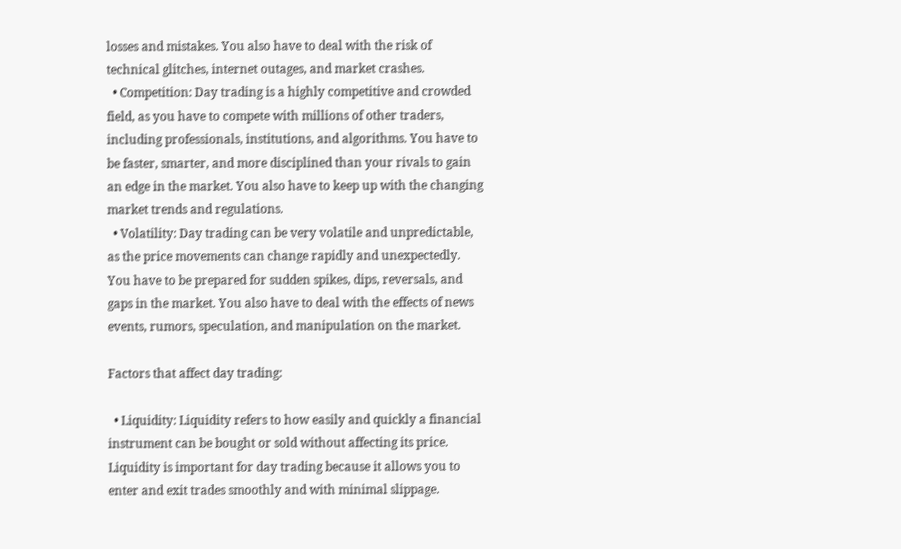losses and mistakes. You also have to deal with the risk of technical glitches, internet outages, and market crashes.
  • Competition: Day trading is a highly competitive and crowded field, as you have to compete with millions of other traders, including professionals, institutions, and algorithms. You have to be faster, smarter, and more disciplined than your rivals to gain an edge in the market. You also have to keep up with the changing market trends and regulations.
  • Volatility: Day trading can be very volatile and unpredictable, as the price movements can change rapidly and unexpectedly. You have to be prepared for sudden spikes, dips, reversals, and gaps in the market. You also have to deal with the effects of news events, rumors, speculation, and manipulation on the market.

Factors that affect day trading:

  • Liquidity: Liquidity refers to how easily and quickly a financial instrument can be bought or sold without affecting its price. Liquidity is important for day trading because it allows you to enter and exit trades smoothly and with minimal slippage.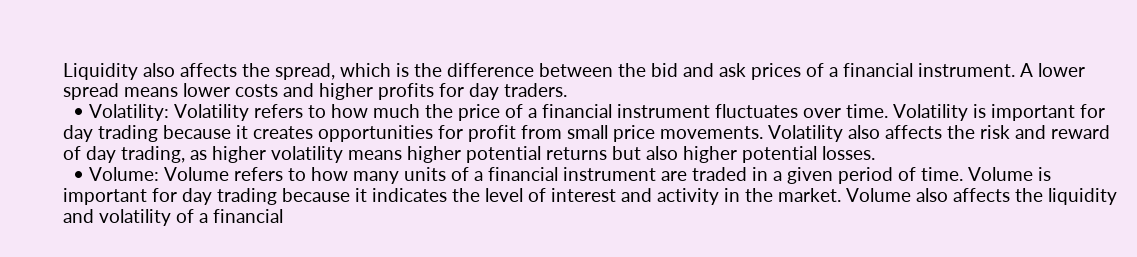Liquidity also affects the spread, which is the difference between the bid and ask prices of a financial instrument. A lower spread means lower costs and higher profits for day traders.
  • Volatility: Volatility refers to how much the price of a financial instrument fluctuates over time. Volatility is important for day trading because it creates opportunities for profit from small price movements. Volatility also affects the risk and reward of day trading, as higher volatility means higher potential returns but also higher potential losses.
  • Volume: Volume refers to how many units of a financial instrument are traded in a given period of time. Volume is important for day trading because it indicates the level of interest and activity in the market. Volume also affects the liquidity and volatility of a financial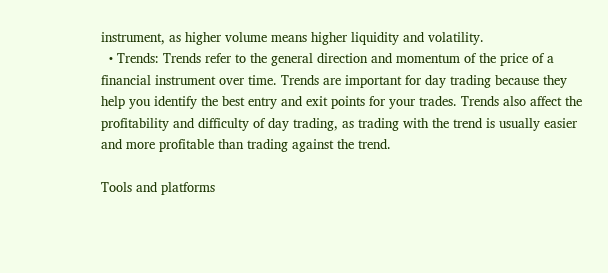instrument, as higher volume means higher liquidity and volatility.
  • Trends: Trends refer to the general direction and momentum of the price of a financial instrument over time. Trends are important for day trading because they help you identify the best entry and exit points for your trades. Trends also affect the profitability and difficulty of day trading, as trading with the trend is usually easier and more profitable than trading against the trend.

Tools and platforms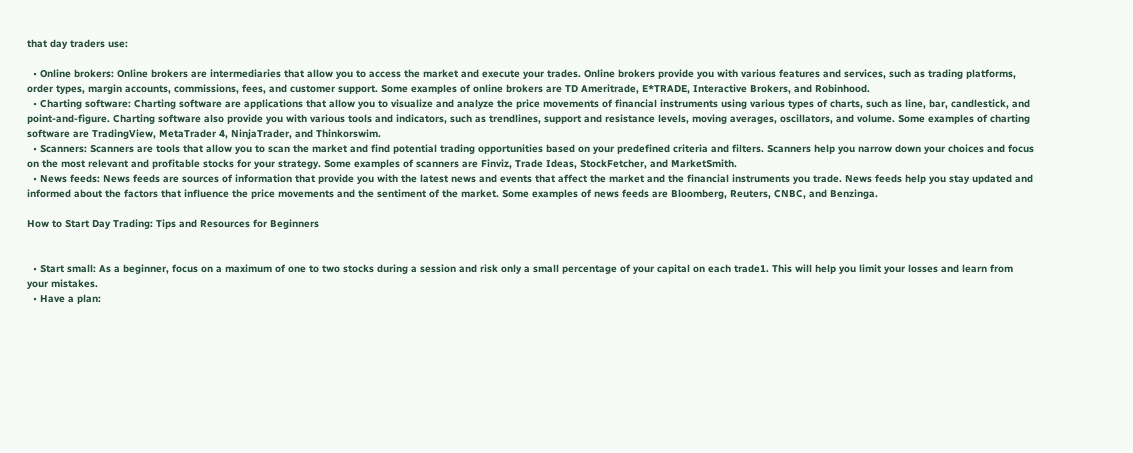that day traders use:

  • Online brokers: Online brokers are intermediaries that allow you to access the market and execute your trades. Online brokers provide you with various features and services, such as trading platforms, order types, margin accounts, commissions, fees, and customer support. Some examples of online brokers are TD Ameritrade, E*TRADE, Interactive Brokers, and Robinhood.
  • Charting software: Charting software are applications that allow you to visualize and analyze the price movements of financial instruments using various types of charts, such as line, bar, candlestick, and point-and-figure. Charting software also provide you with various tools and indicators, such as trendlines, support and resistance levels, moving averages, oscillators, and volume. Some examples of charting software are TradingView, MetaTrader 4, NinjaTrader, and Thinkorswim.
  • Scanners: Scanners are tools that allow you to scan the market and find potential trading opportunities based on your predefined criteria and filters. Scanners help you narrow down your choices and focus on the most relevant and profitable stocks for your strategy. Some examples of scanners are Finviz, Trade Ideas, StockFetcher, and MarketSmith.
  • News feeds: News feeds are sources of information that provide you with the latest news and events that affect the market and the financial instruments you trade. News feeds help you stay updated and informed about the factors that influence the price movements and the sentiment of the market. Some examples of news feeds are Bloomberg, Reuters, CNBC, and Benzinga.

How to Start Day Trading: Tips and Resources for Beginners


  • Start small: As a beginner, focus on a maximum of one to two stocks during a session and risk only a small percentage of your capital on each trade1. This will help you limit your losses and learn from your mistakes.
  • Have a plan: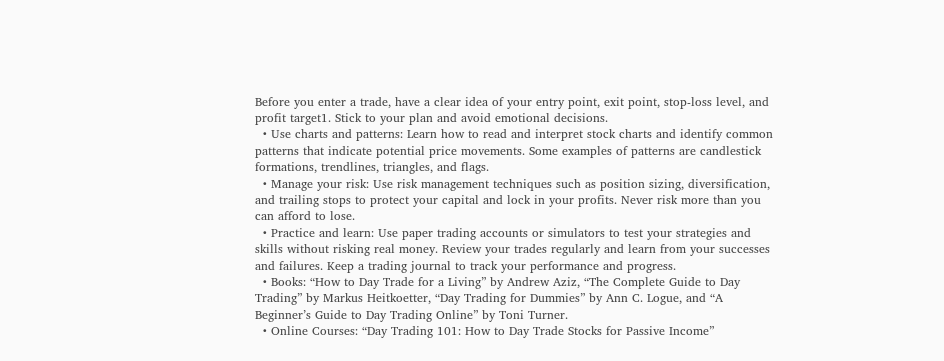Before you enter a trade, have a clear idea of your entry point, exit point, stop-loss level, and profit target1. Stick to your plan and avoid emotional decisions.
  • Use charts and patterns: Learn how to read and interpret stock charts and identify common patterns that indicate potential price movements. Some examples of patterns are candlestick formations, trendlines, triangles, and flags.
  • Manage your risk: Use risk management techniques such as position sizing, diversification, and trailing stops to protect your capital and lock in your profits. Never risk more than you can afford to lose.
  • Practice and learn: Use paper trading accounts or simulators to test your strategies and skills without risking real money. Review your trades regularly and learn from your successes and failures. Keep a trading journal to track your performance and progress.
  • Books: “How to Day Trade for a Living” by Andrew Aziz, “The Complete Guide to Day Trading” by Markus Heitkoetter, “Day Trading for Dummies” by Ann C. Logue, and “A Beginner’s Guide to Day Trading Online” by Toni Turner.
  • Online Courses: “Day Trading 101: How to Day Trade Stocks for Passive Income”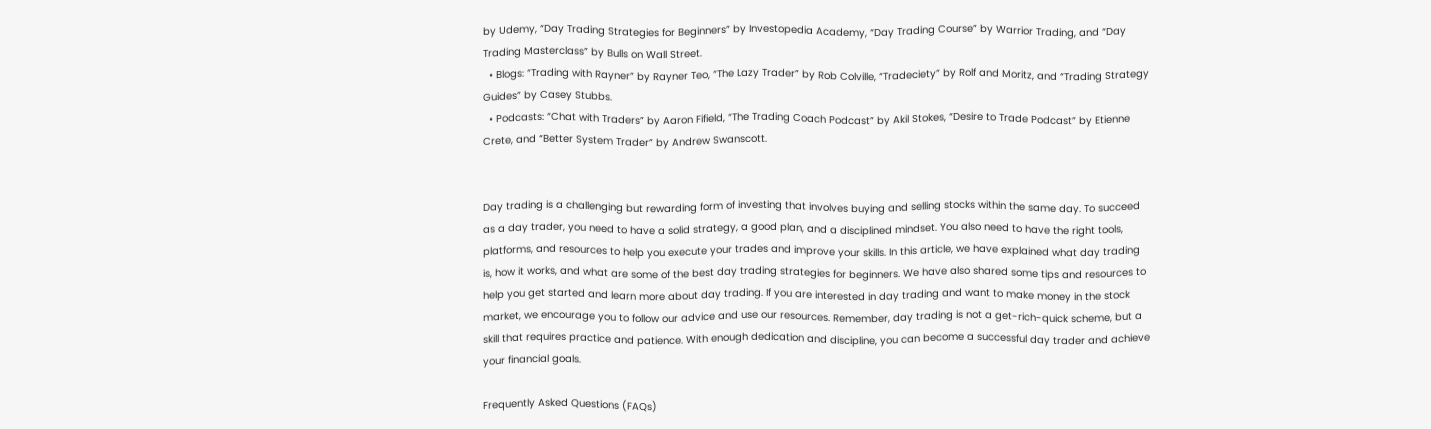by Udemy, “Day Trading Strategies for Beginners” by Investopedia Academy, “Day Trading Course” by Warrior Trading, and “Day Trading Masterclass” by Bulls on Wall Street.
  • Blogs: “Trading with Rayner” by Rayner Teo, “The Lazy Trader” by Rob Colville, “Tradeciety” by Rolf and Moritz, and “Trading Strategy Guides” by Casey Stubbs.
  • Podcasts: “Chat with Traders” by Aaron Fifield, “The Trading Coach Podcast” by Akil Stokes, “Desire to Trade Podcast” by Etienne Crete, and “Better System Trader” by Andrew Swanscott.


Day trading is a challenging but rewarding form of investing that involves buying and selling stocks within the same day. To succeed as a day trader, you need to have a solid strategy, a good plan, and a disciplined mindset. You also need to have the right tools, platforms, and resources to help you execute your trades and improve your skills. In this article, we have explained what day trading is, how it works, and what are some of the best day trading strategies for beginners. We have also shared some tips and resources to help you get started and learn more about day trading. If you are interested in day trading and want to make money in the stock market, we encourage you to follow our advice and use our resources. Remember, day trading is not a get-rich-quick scheme, but a skill that requires practice and patience. With enough dedication and discipline, you can become a successful day trader and achieve your financial goals.

Frequently Asked Questions (FAQs)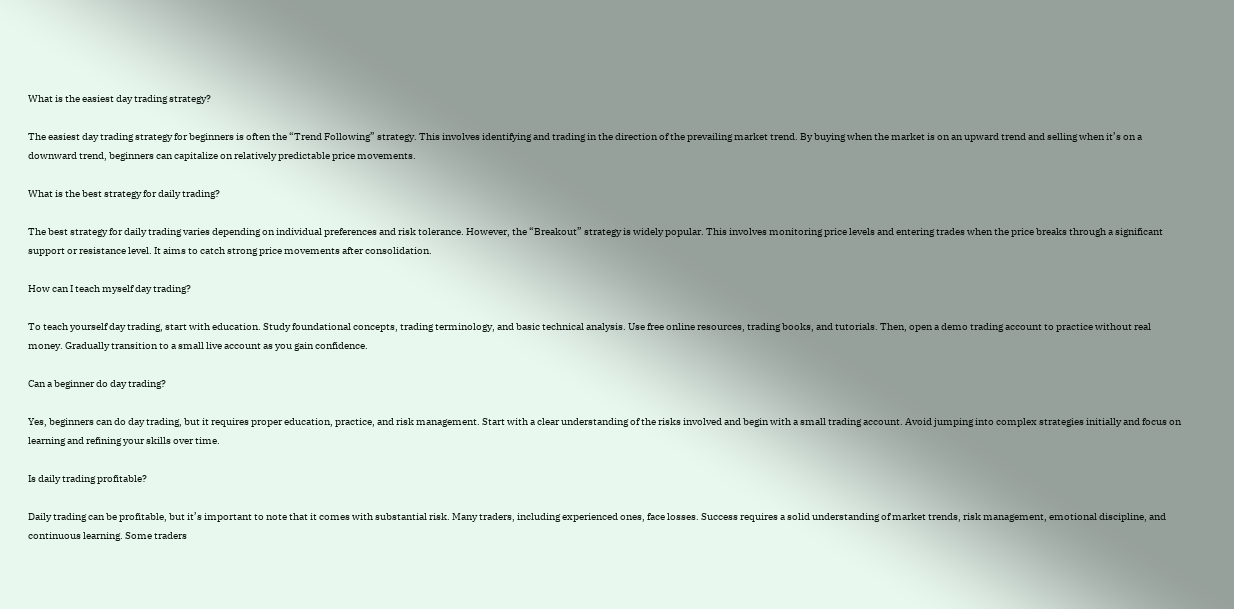What is the easiest day trading strategy?

The easiest day trading strategy for beginners is often the “Trend Following” strategy. This involves identifying and trading in the direction of the prevailing market trend. By buying when the market is on an upward trend and selling when it’s on a downward trend, beginners can capitalize on relatively predictable price movements.

What is the best strategy for daily trading?

The best strategy for daily trading varies depending on individual preferences and risk tolerance. However, the “Breakout” strategy is widely popular. This involves monitoring price levels and entering trades when the price breaks through a significant support or resistance level. It aims to catch strong price movements after consolidation.

How can I teach myself day trading?

To teach yourself day trading, start with education. Study foundational concepts, trading terminology, and basic technical analysis. Use free online resources, trading books, and tutorials. Then, open a demo trading account to practice without real money. Gradually transition to a small live account as you gain confidence.

Can a beginner do day trading?

Yes, beginners can do day trading, but it requires proper education, practice, and risk management. Start with a clear understanding of the risks involved and begin with a small trading account. Avoid jumping into complex strategies initially and focus on learning and refining your skills over time.

Is daily trading profitable?

Daily trading can be profitable, but it’s important to note that it comes with substantial risk. Many traders, including experienced ones, face losses. Success requires a solid understanding of market trends, risk management, emotional discipline, and continuous learning. Some traders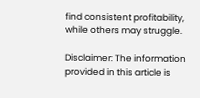find consistent profitability, while others may struggle.

Disclaimer: The information provided in this article is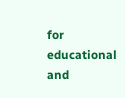for educational and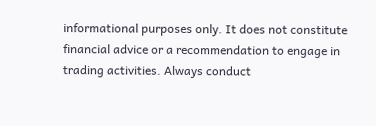informational purposes only. It does not constitute financial advice or a recommendation to engage in trading activities. Always conduct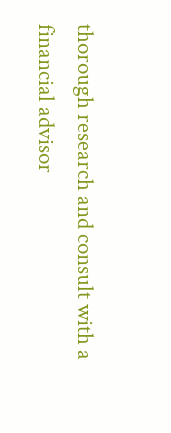thorough research and consult with a financial advisor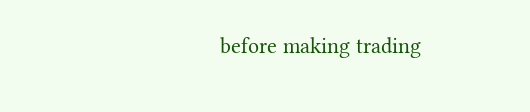before making trading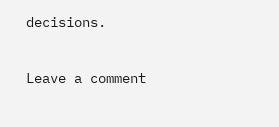decisions.

Leave a comment